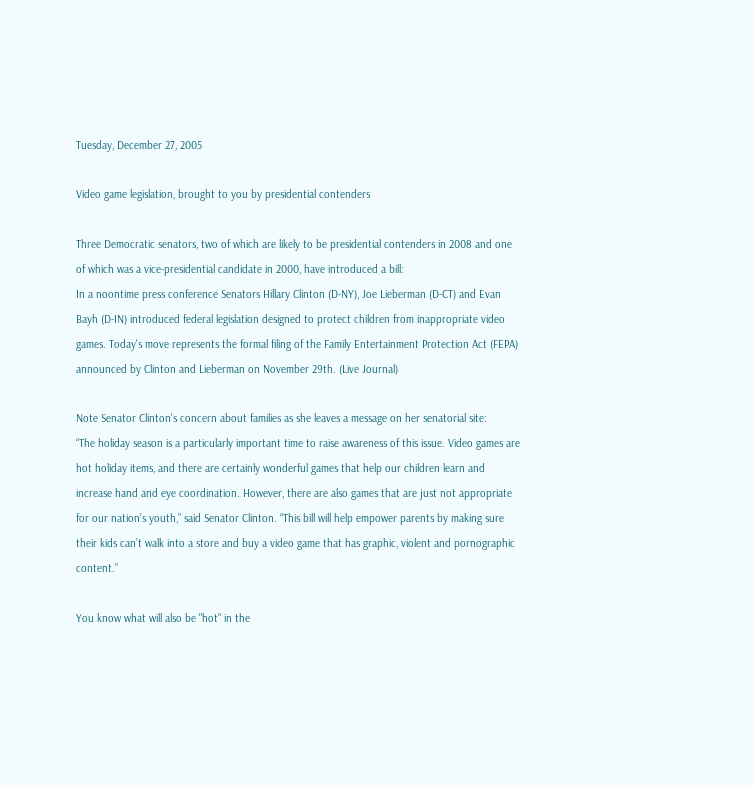Tuesday, December 27, 2005

Video game legislation, brought to you by presidential contenders

Three Democratic senators, two of which are likely to be presidential contenders in 2008 and one of which was a vice-presidential candidate in 2000, have introduced a bill:
In a noontime press conference Senators Hillary Clinton (D-NY), Joe Lieberman (D-CT) and Evan Bayh (D-IN) introduced federal legislation designed to protect children from inappropriate video games. Today's move represents the formal filing of the Family Entertainment Protection Act (FEPA) announced by Clinton and Lieberman on November 29th. (Live Journal)

Note Senator Clinton's concern about families as she leaves a message on her senatorial site:
“The holiday season is a particularly important time to raise awareness of this issue. Video games are hot holiday items, and there are certainly wonderful games that help our children learn and increase hand and eye coordination. However, there are also games that are just not appropriate for our nation’s youth,” said Senator Clinton. “This bill will help empower parents by making sure their kids can’t walk into a store and buy a video game that has graphic, violent and pornographic content.”

You know what will also be "hot" in the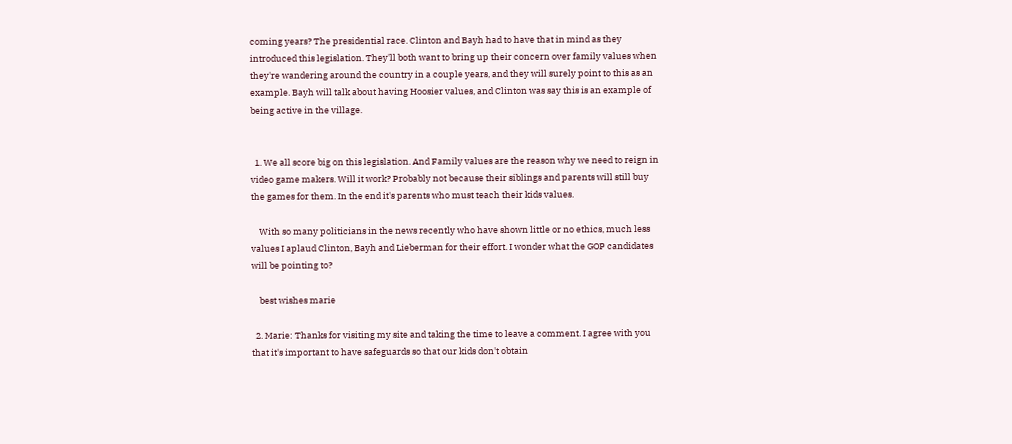coming years? The presidential race. Clinton and Bayh had to have that in mind as they introduced this legislation. They'll both want to bring up their concern over family values when they're wandering around the country in a couple years, and they will surely point to this as an example. Bayh will talk about having Hoosier values, and Clinton was say this is an example of being active in the village.


  1. We all score big on this legislation. And Family values are the reason why we need to reign in video game makers. Will it work? Probably not because their siblings and parents will still buy the games for them. In the end it's parents who must teach their kids values.

    With so many politicians in the news recently who have shown little or no ethics, much less values I aplaud Clinton, Bayh and Lieberman for their effort. I wonder what the GOP candidates will be pointing to?

    best wishes marie

  2. Marie: Thanks for visiting my site and taking the time to leave a comment. I agree with you that it's important to have safeguards so that our kids don't obtain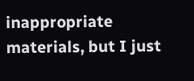inappropriate materials, but I just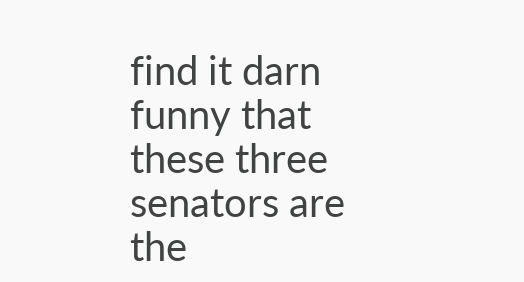find it darn funny that these three senators are the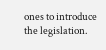ones to introduce the legislation.